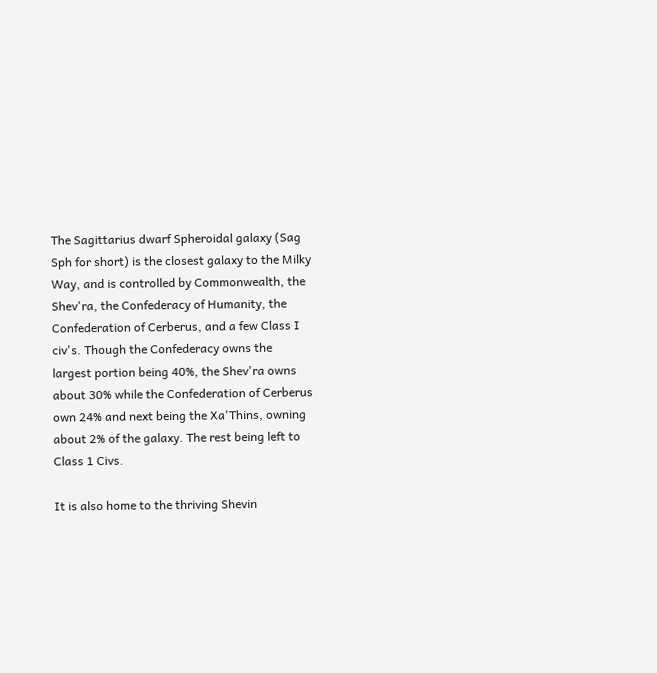The Sagittarius dwarf Spheroidal galaxy (Sag Sph for short) is the closest galaxy to the Milky Way, and is controlled by Commonwealth, the Shev'ra, the Confederacy of Humanity, the Confederation of Cerberus, and a few Class I civ's. Though the Confederacy owns the largest portion being 40%, the Shev'ra owns about 30% while the Confederation of Cerberus own 24% and next being the Xa'Thins, owning about 2% of the galaxy. The rest being left to Class 1 Civs.

It is also home to the thriving Shevin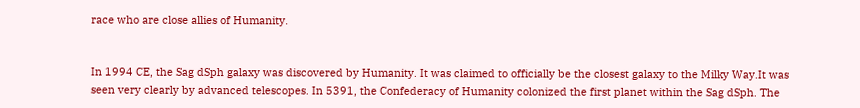race who are close allies of Humanity.


In 1994 CE, the Sag dSph galaxy was discovered by Humanity. It was claimed to officially be the closest galaxy to the Milky Way.It was seen very clearly by advanced telescopes. In 5391, the Confederacy of Humanity colonized the first planet within the Sag dSph. The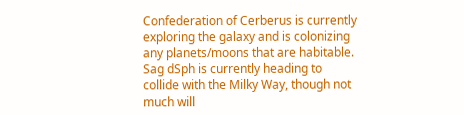Confederation of Cerberus is currently exploring the galaxy and is colonizing any planets/moons that are habitable. Sag dSph is currently heading to collide with the Milky Way, though not much will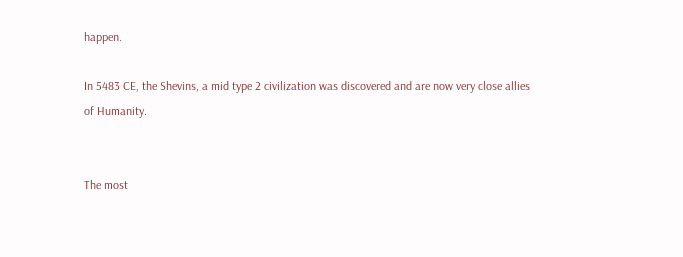happen.

In 5483 CE, the Shevins, a mid type 2 civilization was discovered and are now very close allies of Humanity.


The most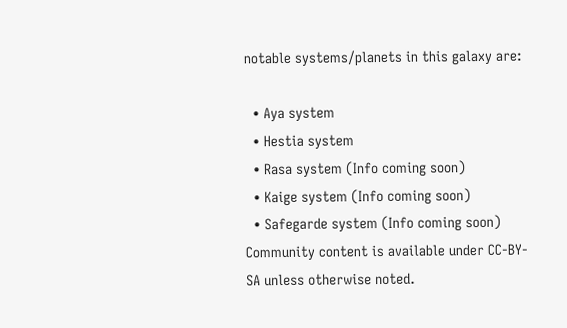notable systems/planets in this galaxy are:

  • Aya system
  • Hestia system
  • Rasa system (Info coming soon)
  • Kaige system (Info coming soon)
  • Safegarde system (Info coming soon)
Community content is available under CC-BY-SA unless otherwise noted.